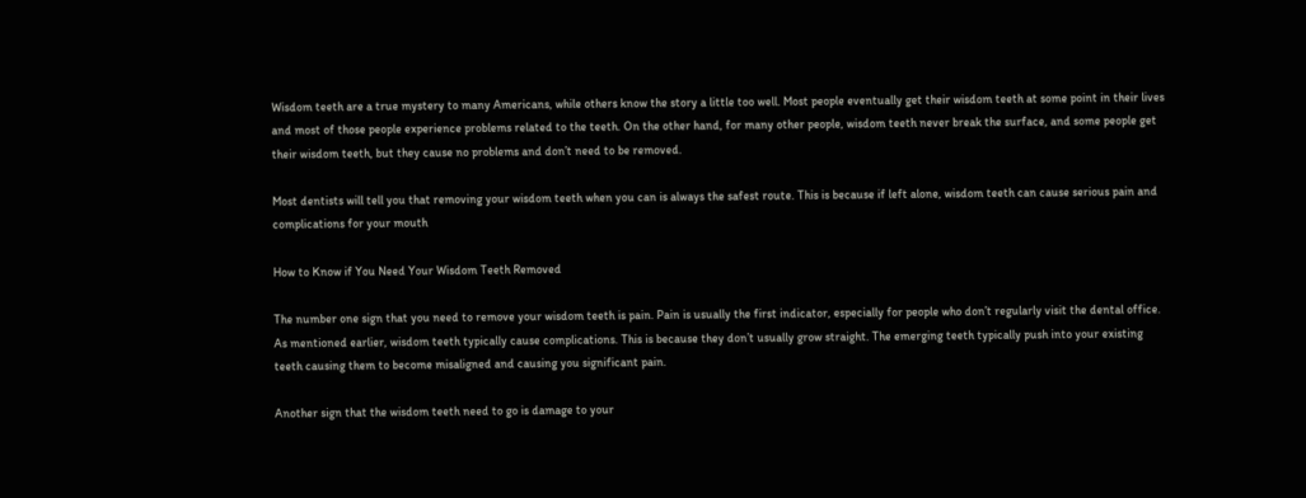Wisdom teeth are a true mystery to many Americans, while others know the story a little too well. Most people eventually get their wisdom teeth at some point in their lives and most of those people experience problems related to the teeth. On the other hand, for many other people, wisdom teeth never break the surface, and some people get their wisdom teeth, but they cause no problems and don’t need to be removed.

Most dentists will tell you that removing your wisdom teeth when you can is always the safest route. This is because if left alone, wisdom teeth can cause serious pain and complications for your mouth

How to Know if You Need Your Wisdom Teeth Removed

The number one sign that you need to remove your wisdom teeth is pain. Pain is usually the first indicator, especially for people who don’t regularly visit the dental office. As mentioned earlier, wisdom teeth typically cause complications. This is because they don’t usually grow straight. The emerging teeth typically push into your existing teeth causing them to become misaligned and causing you significant pain.

Another sign that the wisdom teeth need to go is damage to your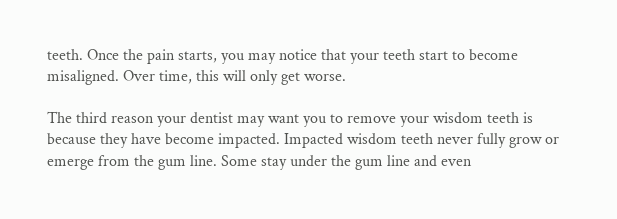teeth. Once the pain starts, you may notice that your teeth start to become misaligned. Over time, this will only get worse.

The third reason your dentist may want you to remove your wisdom teeth is because they have become impacted. Impacted wisdom teeth never fully grow or emerge from the gum line. Some stay under the gum line and even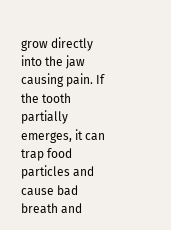grow directly into the jaw causing pain. If the tooth partially emerges, it can trap food particles and cause bad breath and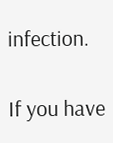infection.

If you have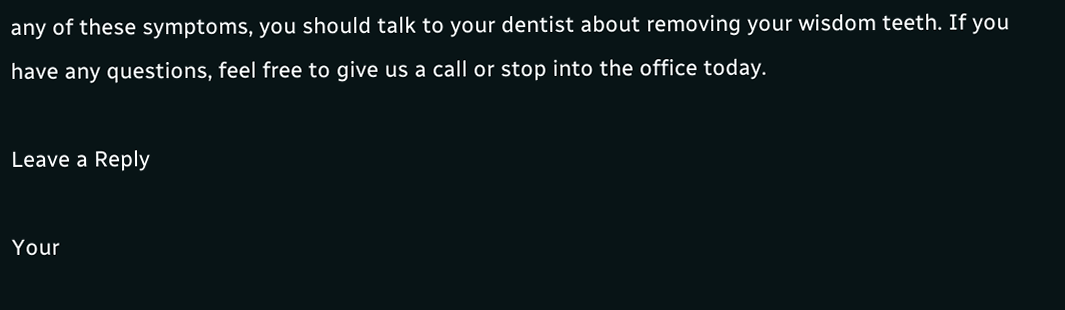any of these symptoms, you should talk to your dentist about removing your wisdom teeth. If you have any questions, feel free to give us a call or stop into the office today.

Leave a Reply

Your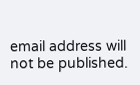email address will not be published.